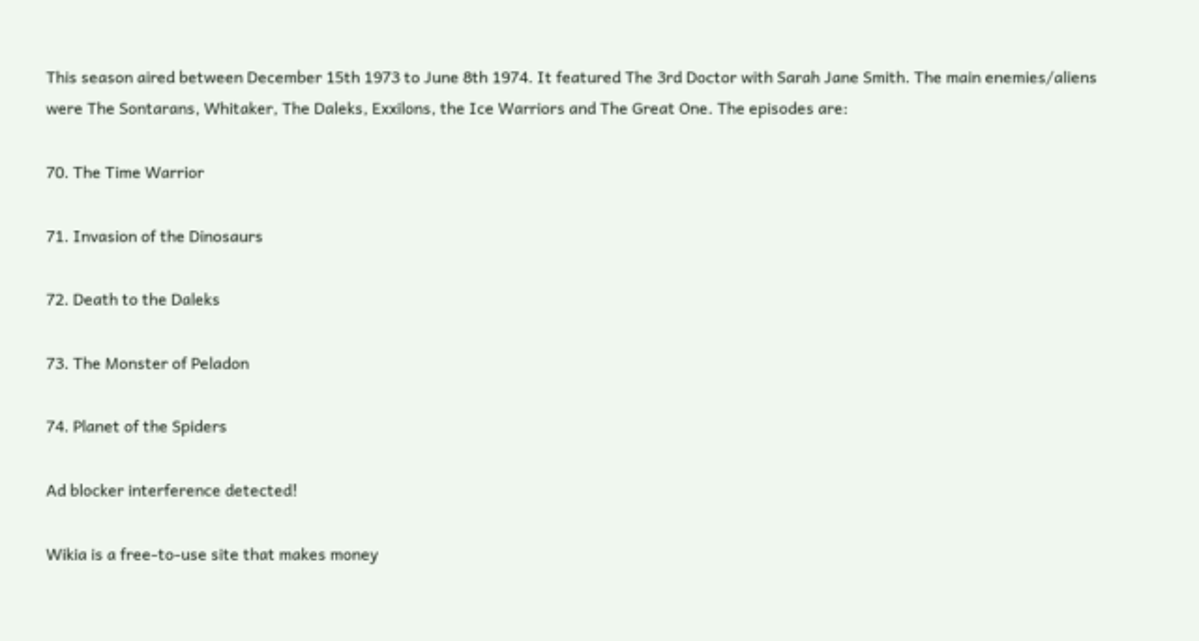This season aired between December 15th 1973 to June 8th 1974. It featured The 3rd Doctor with Sarah Jane Smith. The main enemies/aliens were The Sontarans, Whitaker, The Daleks, Exxilons, the Ice Warriors and The Great One. The episodes are:

70. The Time Warrior

71. Invasion of the Dinosaurs

72. Death to the Daleks

73. The Monster of Peladon

74. Planet of the Spiders

Ad blocker interference detected!

Wikia is a free-to-use site that makes money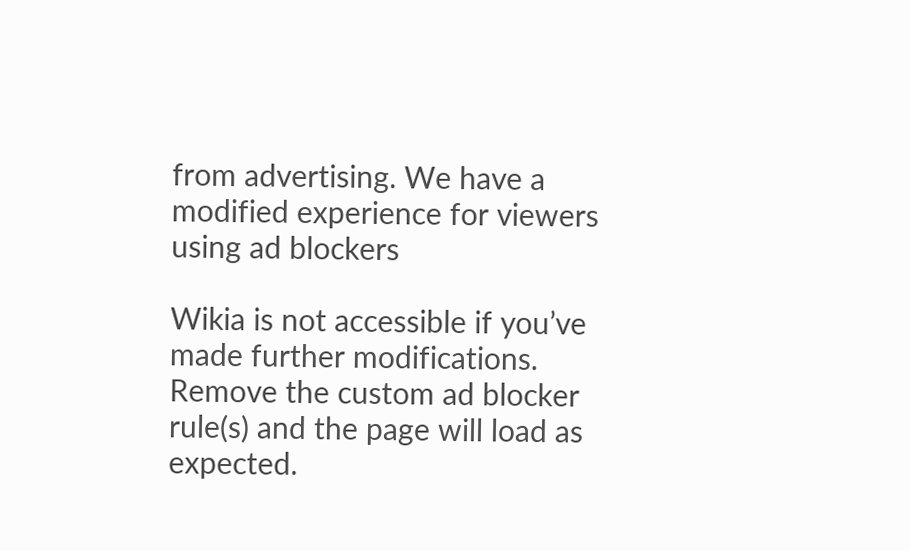from advertising. We have a modified experience for viewers using ad blockers

Wikia is not accessible if you’ve made further modifications. Remove the custom ad blocker rule(s) and the page will load as expected.